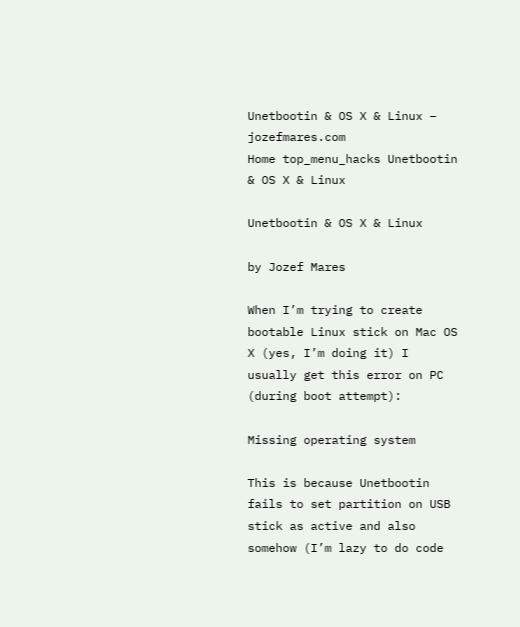Unetbootin & OS X & Linux – jozefmares.com
Home top_menu_hacks Unetbootin & OS X & Linux

Unetbootin & OS X & Linux

by Jozef Mares

When I’m trying to create bootable Linux stick on Mac OS X (yes, I’m doing it) I usually get this error on PC (during boot attempt):

Missing operating system

This is because Unetbootin fails to set partition on USB stick as active and also somehow (I’m lazy to do code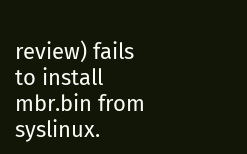review) fails to install mbr.bin from syslinux.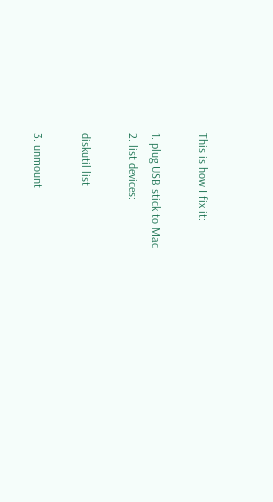This is how I fix it:

1. plug USB stick to Mac
2. list devices:

diskutil list

3. unmount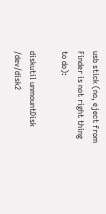usb stick (no, eject from Finder is not right thing to do):

diskutil unmountDisk /dev/disk2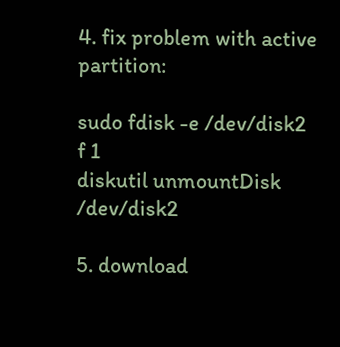4. fix problem with active partition:

sudo fdisk -e /dev/disk2
f 1
diskutil unmountDisk /dev/disk2

5. download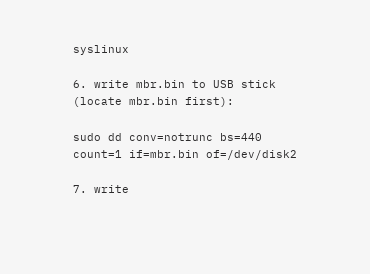syslinux

6. write mbr.bin to USB stick (locate mbr.bin first):

sudo dd conv=notrunc bs=440 count=1 if=mbr.bin of=/dev/disk2

7. write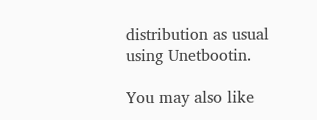distribution as usual using Unetbootin.

You may also like